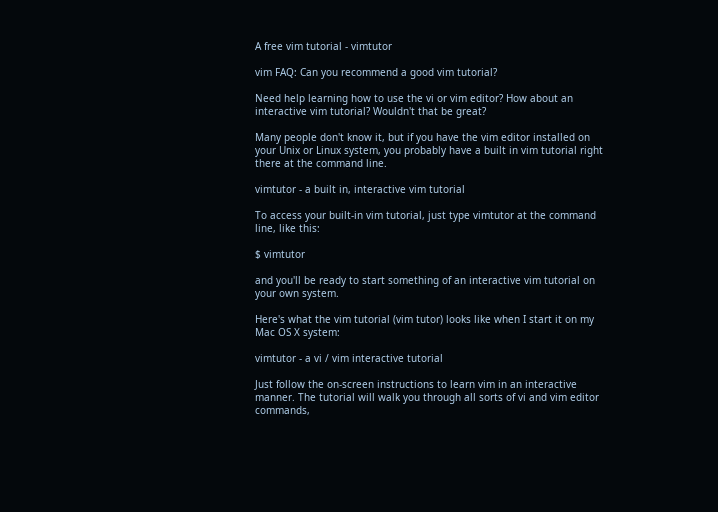A free vim tutorial - vimtutor

vim FAQ: Can you recommend a good vim tutorial?

Need help learning how to use the vi or vim editor? How about an interactive vim tutorial? Wouldn't that be great?

Many people don't know it, but if you have the vim editor installed on your Unix or Linux system, you probably have a built in vim tutorial right there at the command line.

vimtutor - a built in, interactive vim tutorial

To access your built-in vim tutorial, just type vimtutor at the command line, like this:

$ vimtutor

and you'll be ready to start something of an interactive vim tutorial on your own system.

Here's what the vim tutorial (vim tutor) looks like when I start it on my Mac OS X system:

vimtutor - a vi / vim interactive tutorial

Just follow the on-screen instructions to learn vim in an interactive manner. The tutorial will walk you through all sorts of vi and vim editor commands,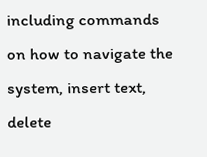including commands on how to navigate the system, insert text, delete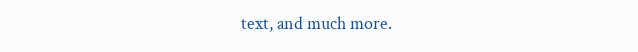text, and much more.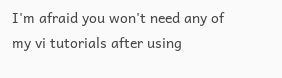I'm afraid you won't need any of my vi tutorials after using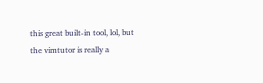this great built-in tool, lol, but the vimtutor is really a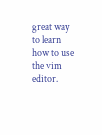great way to learn how to use the vim editor.